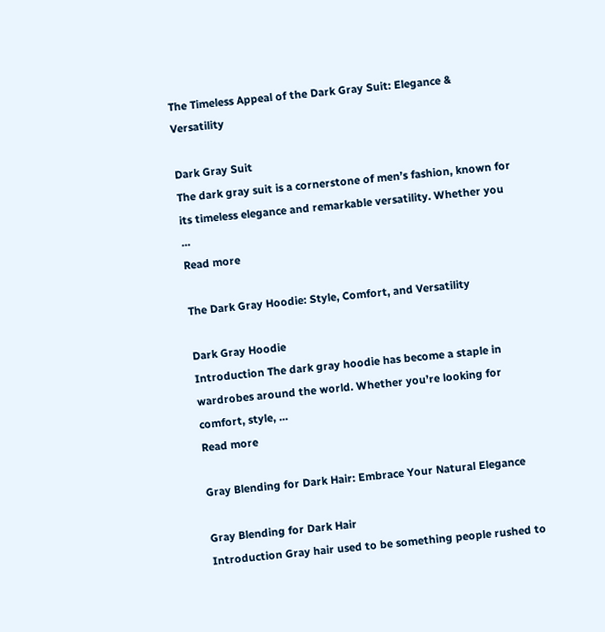The Timeless Appeal of the Dark Gray Suit: Elegance & Versatility

Dark Gray Suit
The dark gray suit is a cornerstone of men’s fashion, known for its timeless elegance and remarkable versatility. Whether you ...
Read more

The Dark Gray Hoodie: Style, Comfort, and Versatility

Dark Gray Hoodie
Introduction The dark gray hoodie has become a staple in wardrobes around the world. Whether you’re looking for comfort, style, ...
Read more

Gray Blending for Dark Hair: Embrace Your Natural Elegance

Gray Blending for Dark Hair
Introduction Gray hair used to be something people rushed to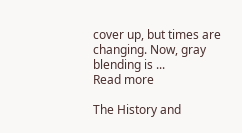cover up, but times are changing. Now, gray blending is ...
Read more

The History and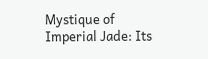Mystique of Imperial Jade: Its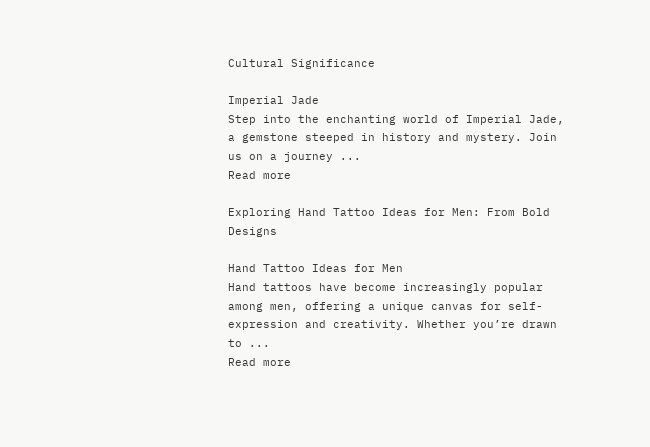Cultural Significance

Imperial Jade
Step into the enchanting world of Imperial Jade, a gemstone steeped in history and mystery. Join us on a journey ...
Read more

Exploring Hand Tattoo Ideas for Men: From Bold Designs

Hand Tattoo Ideas for Men
Hand tattoos have become increasingly popular among men, offering a unique canvas for self-expression and creativity. Whether you’re drawn to ...
Read more